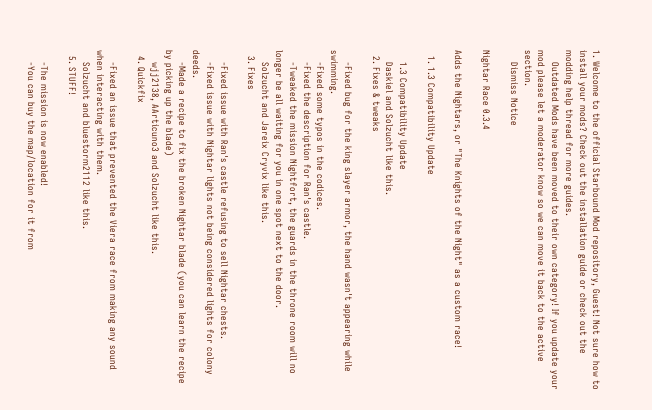1. Welcome to the official Starbound Mod repository, Guest! Not sure how to install your mods? Check out the installation guide or check out the modding help thread for more guides.
    Outdated Mods have been moved to their own category! If you update your mod please let a moderator know so we can move it back to the active section.
    Dismiss Notice

Nightar Race 0.3.4

Adds the Nightars, or "The Knights of the Night" as a custom race!

  1. 1.3 Compatibility Update

    1.3 Compatibility Update
    Daskiel and Solzucht like this.
  2. Fixes & tweaks

    -Fixed bug for the king slayer armor, the hand wasn't appearing while swimming.
    -Fixed some typos in the codices.
    -Fixed the description for Ran's castle.
    -Tweaked the mission Nightfort, the guards in the throne room will no longer be all waiting for you in one spot next to the door.
    Solzucht and Jareix Cryvix like this.
  3. Fixes

    -Fixed issue with Ran's castle refusing to sell Nightar chests.
    -Fixed issue with Nightar lights not being considered lights for colony deeds.
    -Made a recipe to fix the broken Nightar blade (you can learn the recipe by picking up the blade)
    wjj2138, AArticuno3 and Solzucht like this.
  4. Quickfix

    -Fixed an issue that prevented the Viera race from making any sound when interacting with them.
    Solzucht and bluestorm2112 like this.
  5. STUFF!

    -The mission is now enabled!
    -You can buy the map/location for it from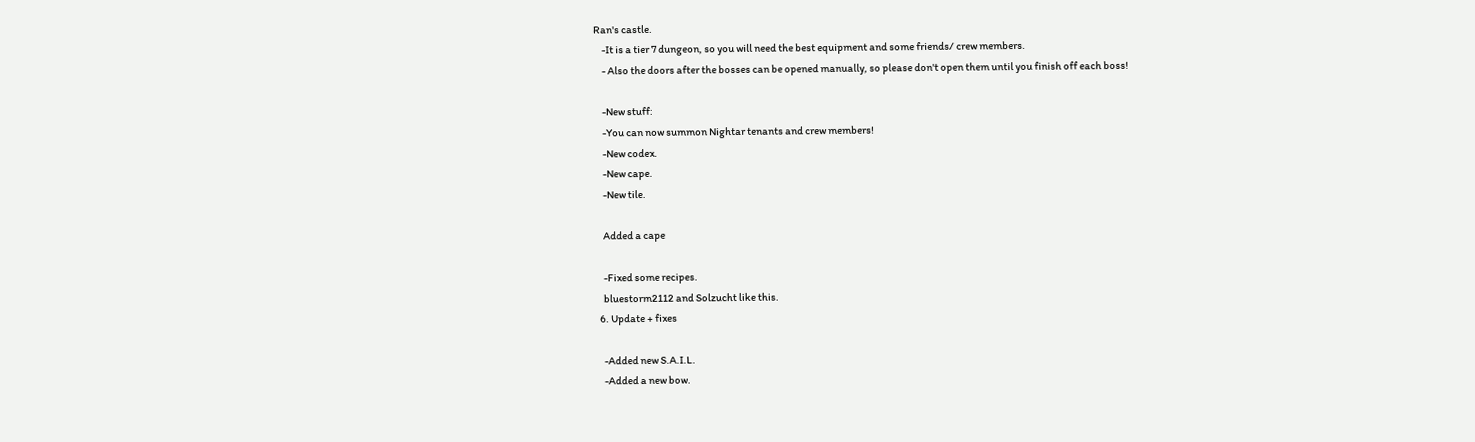Ran's castle.
    -It is a tier 7 dungeon, so you will need the best equipment and some friends/ crew members.
    - Also the doors after the bosses can be opened manually, so please don't open them until you finish off each boss!

    -New stuff:
    -You can now summon Nightar tenants and crew members!
    -New codex.
    -New cape.
    -New tile.

    Added a cape

    -Fixed some recipes.
    bluestorm2112 and Solzucht like this.
  6. Update + fixes

    -Added new S.A.I.L.
    -Added a new bow.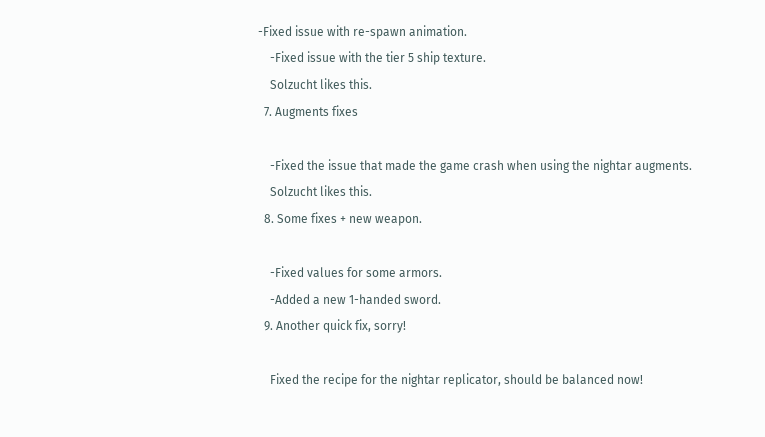-Fixed issue with re-spawn animation.
    -Fixed issue with the tier 5 ship texture.
    Solzucht likes this.
  7. Augments fixes

    -Fixed the issue that made the game crash when using the nightar augments.
    Solzucht likes this.
  8. Some fixes + new weapon.

    -Fixed values for some armors.
    -Added a new 1-handed sword.
  9. Another quick fix, sorry!

    Fixed the recipe for the nightar replicator, should be balanced now!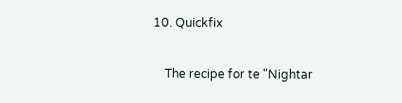10. Quickfix

    The recipe for te "Nightar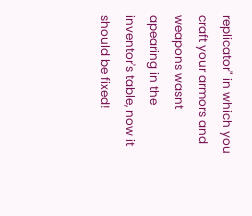replicator" in which you craft your armors and weapons wasnt apearing in the inventor's table, now it should be fixed!